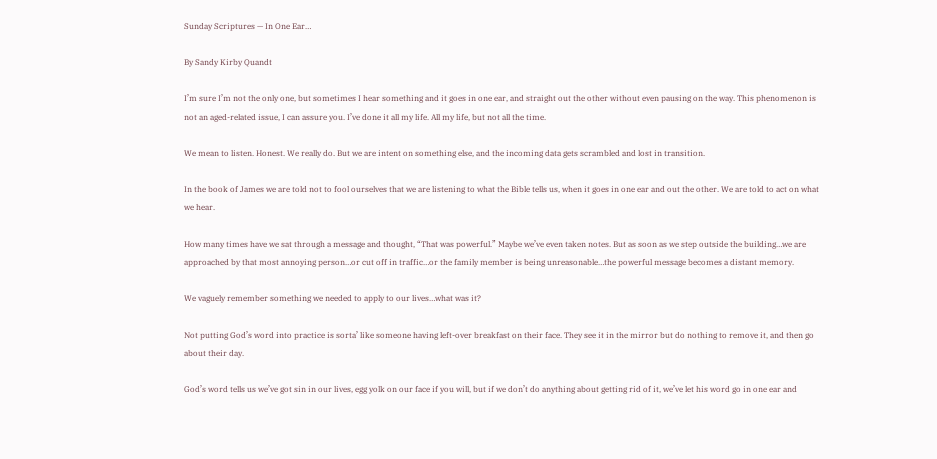Sunday Scriptures — In One Ear…

By Sandy Kirby Quandt

I’m sure I’m not the only one, but sometimes I hear something and it goes in one ear, and straight out the other without even pausing on the way. This phenomenon is not an aged-related issue, I can assure you. I’ve done it all my life. All my life, but not all the time.

We mean to listen. Honest. We really do. But we are intent on something else, and the incoming data gets scrambled and lost in transition.

In the book of James we are told not to fool ourselves that we are listening to what the Bible tells us, when it goes in one ear and out the other. We are told to act on what we hear.

How many times have we sat through a message and thought, “That was powerful.” Maybe we’ve even taken notes. But as soon as we step outside the building…we are approached by that most annoying person…or cut off in traffic…or the family member is being unreasonable…the powerful message becomes a distant memory.

We vaguely remember something we needed to apply to our lives…what was it?

Not putting God’s word into practice is sorta’ like someone having left-over breakfast on their face. They see it in the mirror but do nothing to remove it, and then go about their day.

God’s word tells us we’ve got sin in our lives, egg yolk on our face if you will, but if we don’t do anything about getting rid of it, we’ve let his word go in one ear and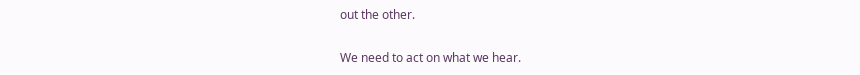out the other.

We need to act on what we hear.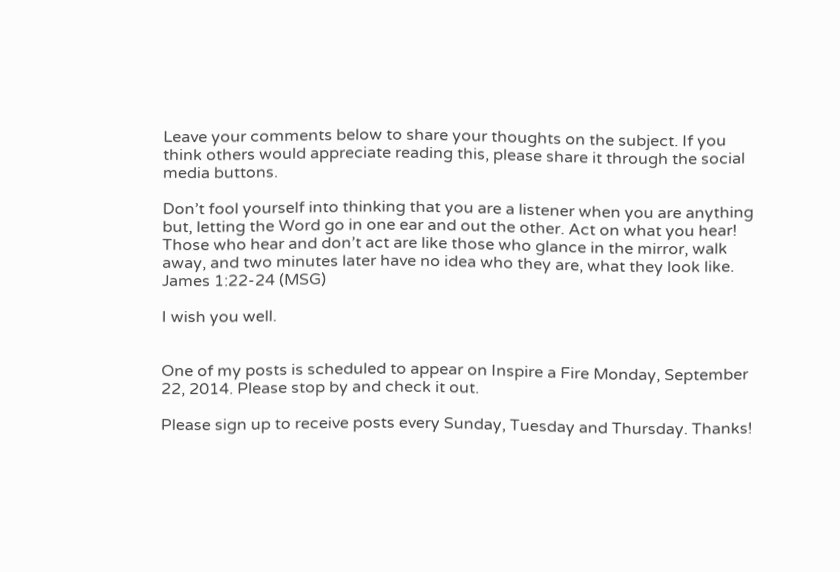Leave your comments below to share your thoughts on the subject. If you think others would appreciate reading this, please share it through the social media buttons.

Don’t fool yourself into thinking that you are a listener when you are anything but, letting the Word go in one ear and out the other. Act on what you hear! Those who hear and don’t act are like those who glance in the mirror, walk away, and two minutes later have no idea who they are, what they look like. James 1:22-24 (MSG)

I wish you well.


One of my posts is scheduled to appear on Inspire a Fire Monday, September 22, 2014. Please stop by and check it out.

Please sign up to receive posts every Sunday, Tuesday and Thursday. Thanks!